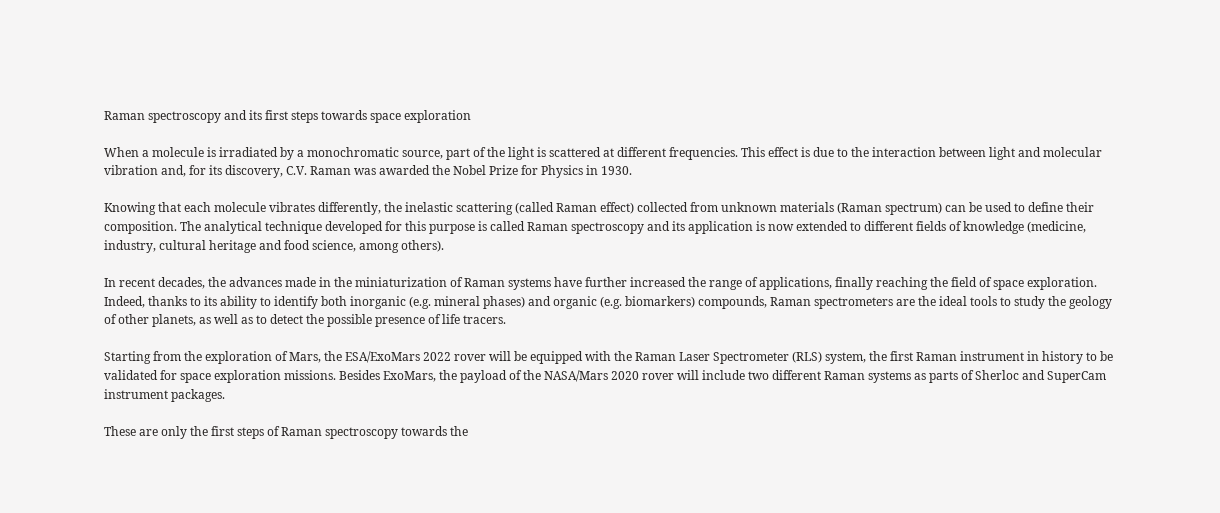Raman spectroscopy and its first steps towards space exploration

When a molecule is irradiated by a monochromatic source, part of the light is scattered at different frequencies. This effect is due to the interaction between light and molecular vibration and, for its discovery, C.V. Raman was awarded the Nobel Prize for Physics in 1930.

Knowing that each molecule vibrates differently, the inelastic scattering (called Raman effect) collected from unknown materials (Raman spectrum) can be used to define their composition. The analytical technique developed for this purpose is called Raman spectroscopy and its application is now extended to different fields of knowledge (medicine, industry, cultural heritage and food science, among others).

In recent decades, the advances made in the miniaturization of Raman systems have further increased the range of applications, finally reaching the field of space exploration. Indeed, thanks to its ability to identify both inorganic (e.g. mineral phases) and organic (e.g. biomarkers) compounds, Raman spectrometers are the ideal tools to study the geology of other planets, as well as to detect the possible presence of life tracers.

Starting from the exploration of Mars, the ESA/ExoMars 2022 rover will be equipped with the Raman Laser Spectrometer (RLS) system, the first Raman instrument in history to be validated for space exploration missions. Besides ExoMars, the payload of the NASA/Mars 2020 rover will include two different Raman systems as parts of Sherloc and SuperCam instrument packages.

These are only the first steps of Raman spectroscopy towards the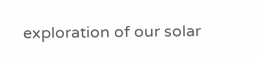exploration of our solar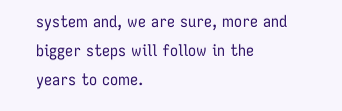system and, we are sure, more and bigger steps will follow in the years to come.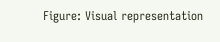Figure: Visual representation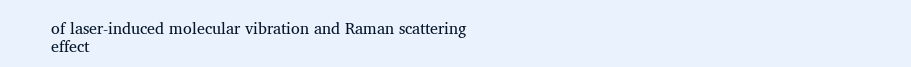of laser-induced molecular vibration and Raman scattering effect